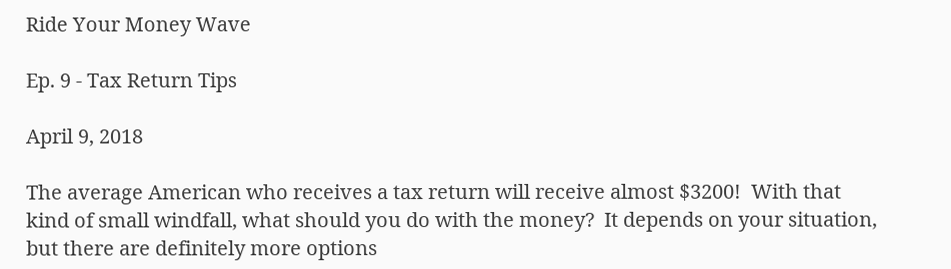Ride Your Money Wave

Ep. 9 - Tax Return Tips

April 9, 2018

The average American who receives a tax return will receive almost $3200!  With that kind of small windfall, what should you do with the money?  It depends on your situation, but there are definitely more options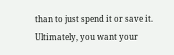than to just spend it or save it.  Ultimately, you want your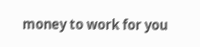money to work for you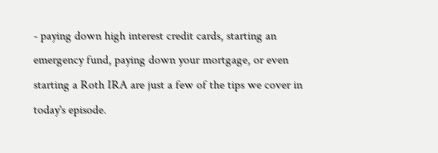- paying down high interest credit cards, starting an emergency fund, paying down your mortgage, or even starting a Roth IRA are just a few of the tips we cover in today's episode.